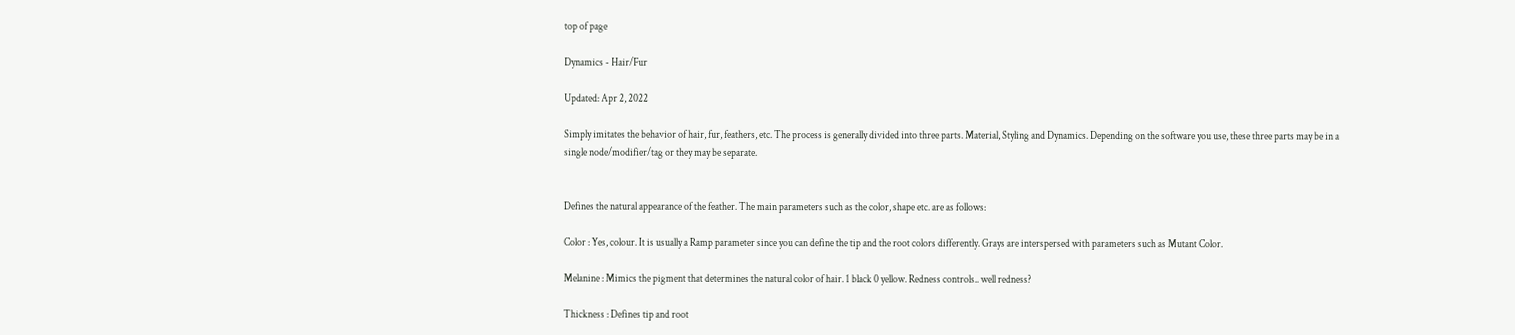top of page

Dynamics - Hair/Fur

Updated: Apr 2, 2022

Simply imitates the behavior of hair, fur, feathers, etc. The process is generally divided into three parts. Material, Styling and Dynamics. Depending on the software you use, these three parts may be in a single node/modifier/tag or they may be separate.


Defines the natural appearance of the feather. The main parameters such as the color, shape etc. are as follows:

Color : Yes, colour. It is usually a Ramp parameter since you can define the tip and the root colors differently. Grays are interspersed with parameters such as Mutant Color.

Melanine : Mimics the pigment that determines the natural color of hair. 1 black 0 yellow. Redness controls.. well redness?

Thickness : Defines tip and root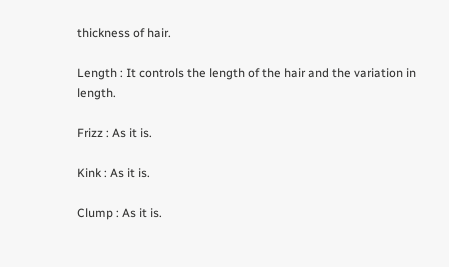thickness of hair.

Length : It controls the length of the hair and the variation in length.

Frizz : As it is.

Kink : As it is.

Clump : As it is.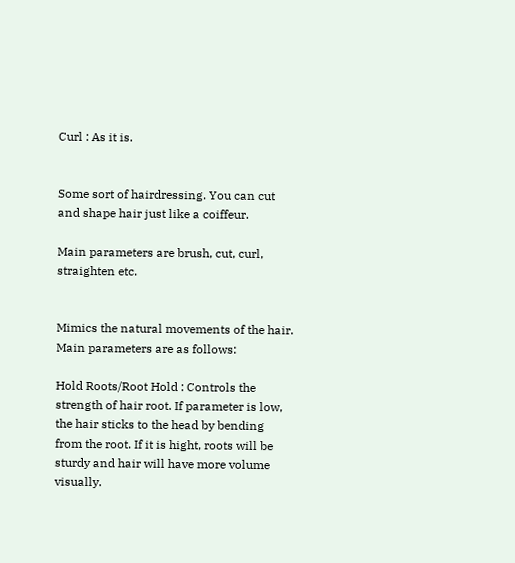Curl : As it is.


Some sort of hairdressing. You can cut and shape hair just like a coiffeur.

Main parameters are brush, cut, curl, straighten etc.


Mimics the natural movements of the hair. Main parameters are as follows:

Hold Roots/Root Hold : Controls the strength of hair root. If parameter is low, the hair sticks to the head by bending from the root. If it is hight, roots will be sturdy and hair will have more volume visually.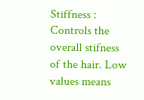Stiffness : Controls the overall stifness of the hair. Low values means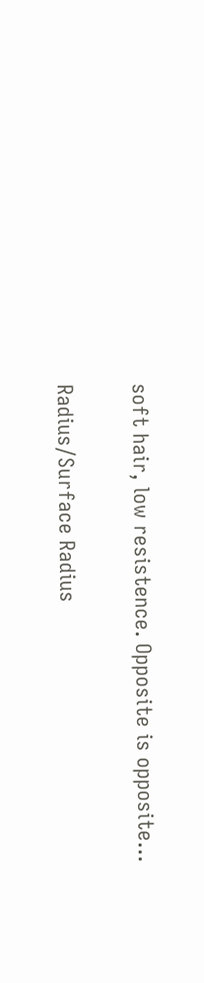soft hair, low resistence. Opposite is opposite...

Radius/Surface Radius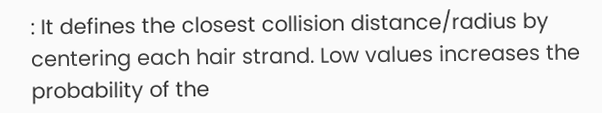: It defines the closest collision distance/radius by centering each hair strand. Low values increases the probability of the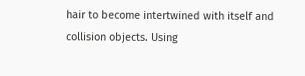hair to become intertwined with itself and collision objects. Using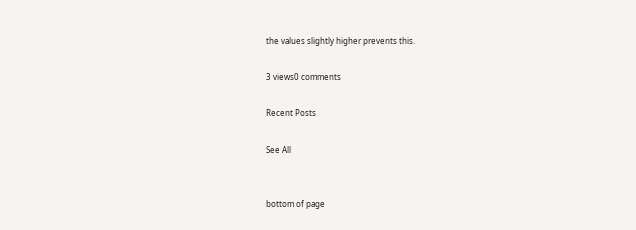the values slightly higher prevents this.

3 views0 comments

Recent Posts

See All


bottom of page